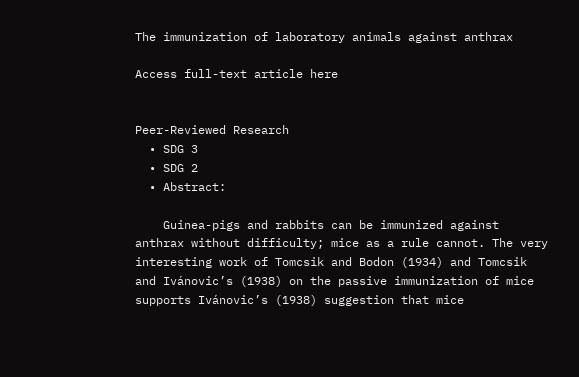The immunization of laboratory animals against anthrax

Access full-text article here


Peer-Reviewed Research
  • SDG 3
  • SDG 2
  • Abstract:

    Guinea-pigs and rabbits can be immunized against anthrax without difficulty; mice as a rule cannot. The very interesting work of Tomcsik and Bodon (1934) and Tomcsik and Ivánovic’s (1938) on the passive immunization of mice supports Ivánovic’s (1938) suggestion that mice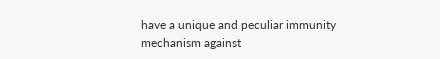have a unique and peculiar immunity mechanism against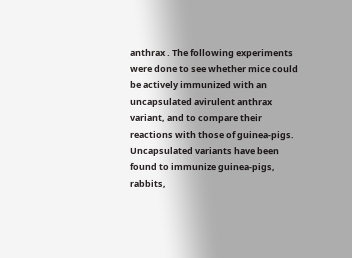anthrax . The following experiments were done to see whether mice could be actively immunized with an uncapsulated avirulent anthrax variant, and to compare their reactions with those of guinea-pigs. Uncapsulated variants have been found to immunize guinea-pigs, rabbits,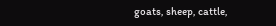goats, sheep, cattle,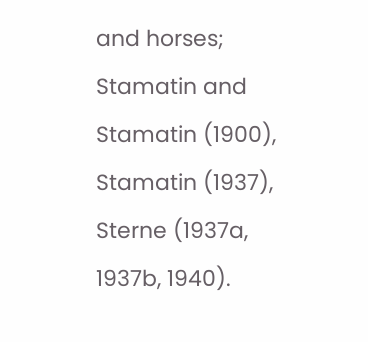and horses; Stamatin and Stamatin (1900), Stamatin (1937), Sterne (1937a, 1937b, 1940).